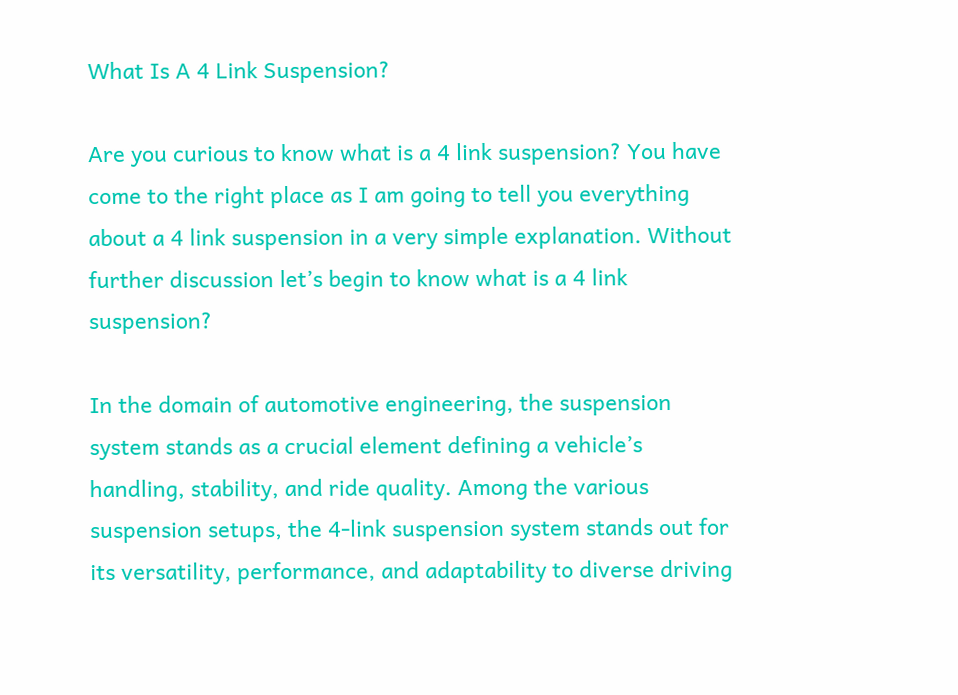What Is A 4 Link Suspension?

Are you curious to know what is a 4 link suspension? You have come to the right place as I am going to tell you everything about a 4 link suspension in a very simple explanation. Without further discussion let’s begin to know what is a 4 link suspension?

In the domain of automotive engineering, the suspension system stands as a crucial element defining a vehicle’s handling, stability, and ride quality. Among the various suspension setups, the 4-link suspension system stands out for its versatility, performance, and adaptability to diverse driving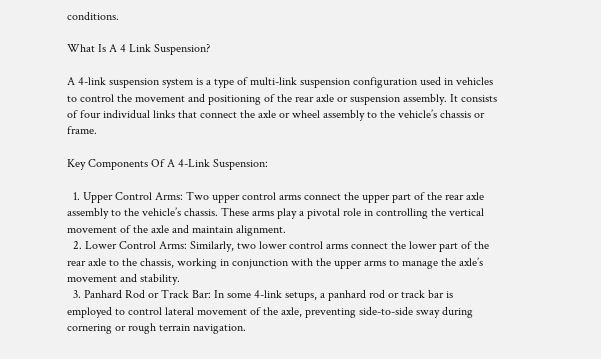conditions.

What Is A 4 Link Suspension?

A 4-link suspension system is a type of multi-link suspension configuration used in vehicles to control the movement and positioning of the rear axle or suspension assembly. It consists of four individual links that connect the axle or wheel assembly to the vehicle’s chassis or frame.

Key Components Of A 4-Link Suspension:

  1. Upper Control Arms: Two upper control arms connect the upper part of the rear axle assembly to the vehicle’s chassis. These arms play a pivotal role in controlling the vertical movement of the axle and maintain alignment.
  2. Lower Control Arms: Similarly, two lower control arms connect the lower part of the rear axle to the chassis, working in conjunction with the upper arms to manage the axle’s movement and stability.
  3. Panhard Rod or Track Bar: In some 4-link setups, a panhard rod or track bar is employed to control lateral movement of the axle, preventing side-to-side sway during cornering or rough terrain navigation.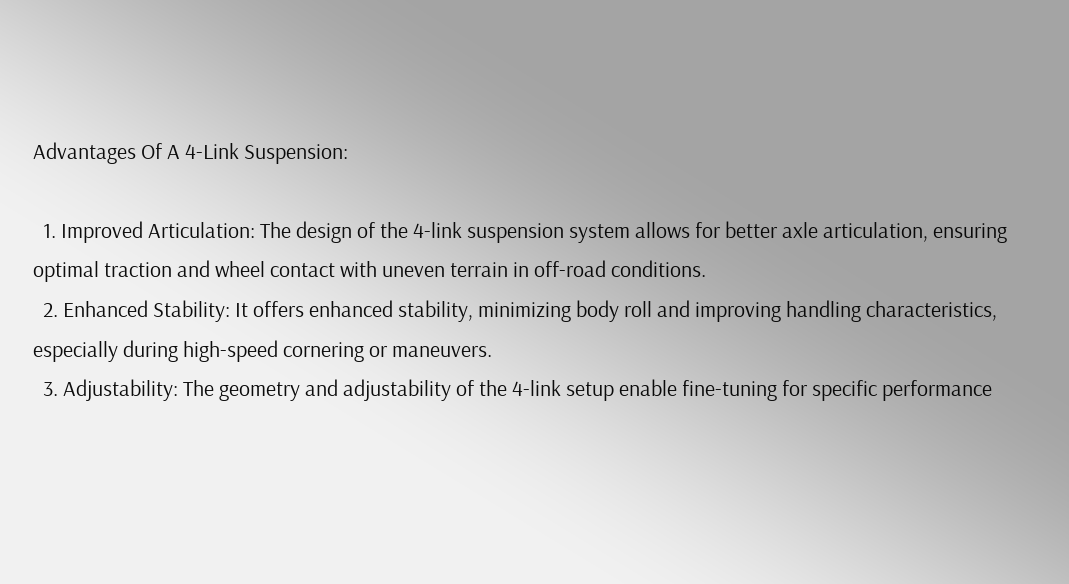Advantages Of A 4-Link Suspension:

  1. Improved Articulation: The design of the 4-link suspension system allows for better axle articulation, ensuring optimal traction and wheel contact with uneven terrain in off-road conditions.
  2. Enhanced Stability: It offers enhanced stability, minimizing body roll and improving handling characteristics, especially during high-speed cornering or maneuvers.
  3. Adjustability: The geometry and adjustability of the 4-link setup enable fine-tuning for specific performance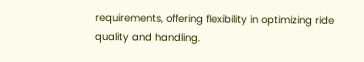requirements, offering flexibility in optimizing ride quality and handling.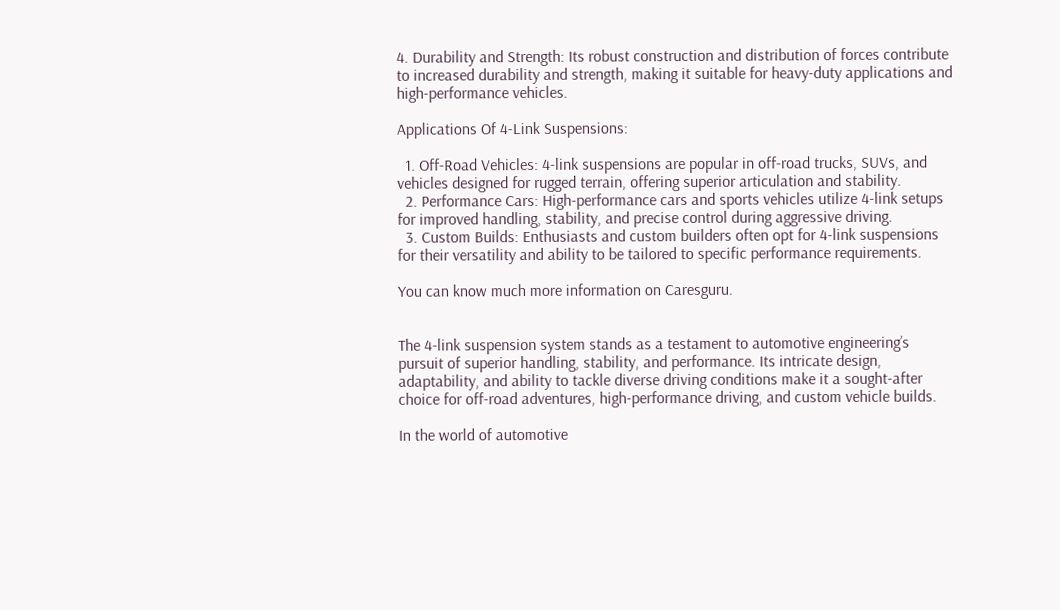4. Durability and Strength: Its robust construction and distribution of forces contribute to increased durability and strength, making it suitable for heavy-duty applications and high-performance vehicles.

Applications Of 4-Link Suspensions:

  1. Off-Road Vehicles: 4-link suspensions are popular in off-road trucks, SUVs, and vehicles designed for rugged terrain, offering superior articulation and stability.
  2. Performance Cars: High-performance cars and sports vehicles utilize 4-link setups for improved handling, stability, and precise control during aggressive driving.
  3. Custom Builds: Enthusiasts and custom builders often opt for 4-link suspensions for their versatility and ability to be tailored to specific performance requirements.

You can know much more information on Caresguru.


The 4-link suspension system stands as a testament to automotive engineering’s pursuit of superior handling, stability, and performance. Its intricate design, adaptability, and ability to tackle diverse driving conditions make it a sought-after choice for off-road adventures, high-performance driving, and custom vehicle builds.

In the world of automotive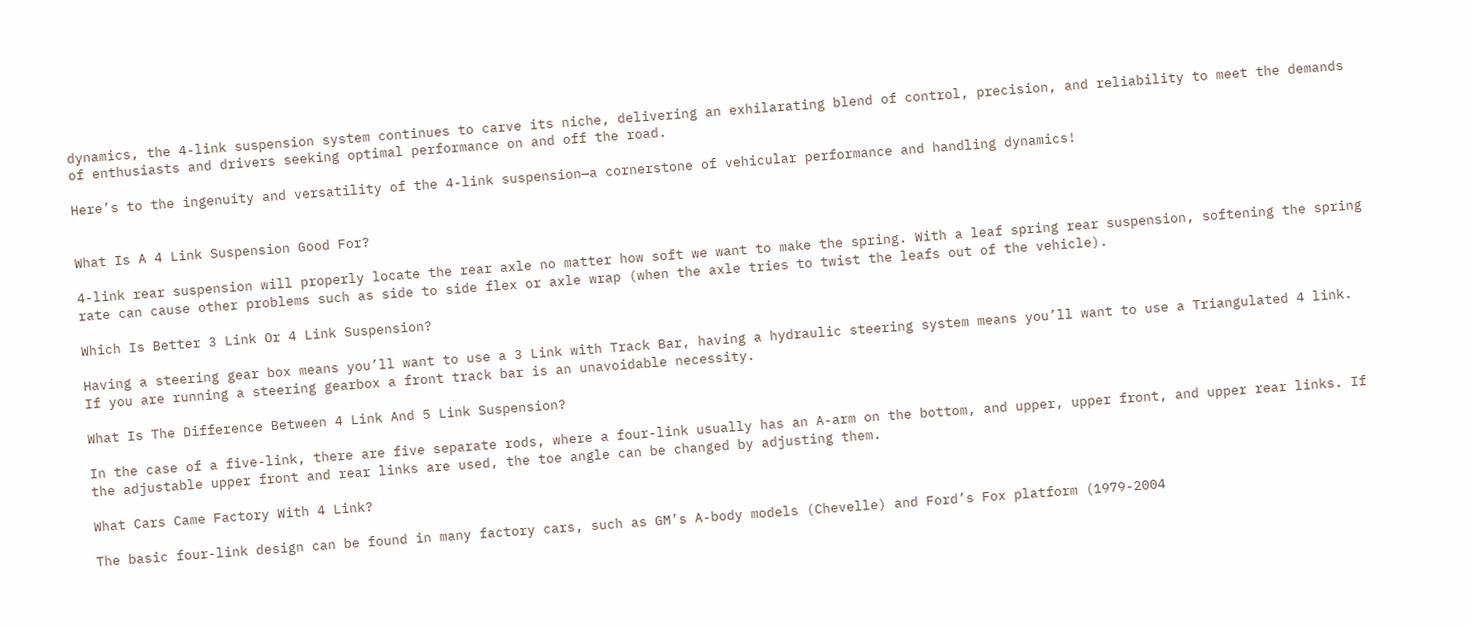dynamics, the 4-link suspension system continues to carve its niche, delivering an exhilarating blend of control, precision, and reliability to meet the demands of enthusiasts and drivers seeking optimal performance on and off the road.

Here’s to the ingenuity and versatility of the 4-link suspension—a cornerstone of vehicular performance and handling dynamics!


What Is A 4 Link Suspension Good For?

4-link rear suspension will properly locate the rear axle no matter how soft we want to make the spring. With a leaf spring rear suspension, softening the spring rate can cause other problems such as side to side flex or axle wrap (when the axle tries to twist the leafs out of the vehicle).

Which Is Better 3 Link Or 4 Link Suspension?

Having a steering gear box means you’ll want to use a 3 Link with Track Bar, having a hydraulic steering system means you’ll want to use a Triangulated 4 link. If you are running a steering gearbox a front track bar is an unavoidable necessity.

What Is The Difference Between 4 Link And 5 Link Suspension?

In the case of a five-link, there are five separate rods, where a four-link usually has an A-arm on the bottom, and upper, upper front, and upper rear links. If the adjustable upper front and rear links are used, the toe angle can be changed by adjusting them.

What Cars Came Factory With 4 Link?

The basic four-link design can be found in many factory cars, such as GM’s A-body models (Chevelle) and Ford’s Fox platform (1979-2004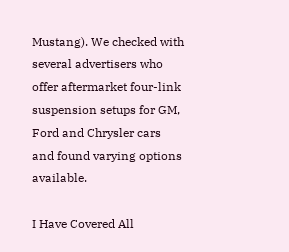Mustang). We checked with several advertisers who offer aftermarket four-link suspension setups for GM, Ford and Chrysler cars and found varying options available.

I Have Covered All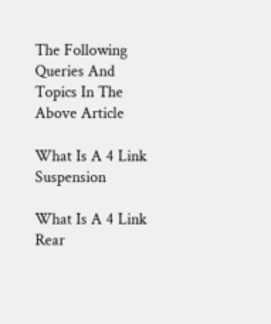The Following Queries And Topics In The Above Article

What Is A 4 Link Suspension

What Is A 4 Link Rear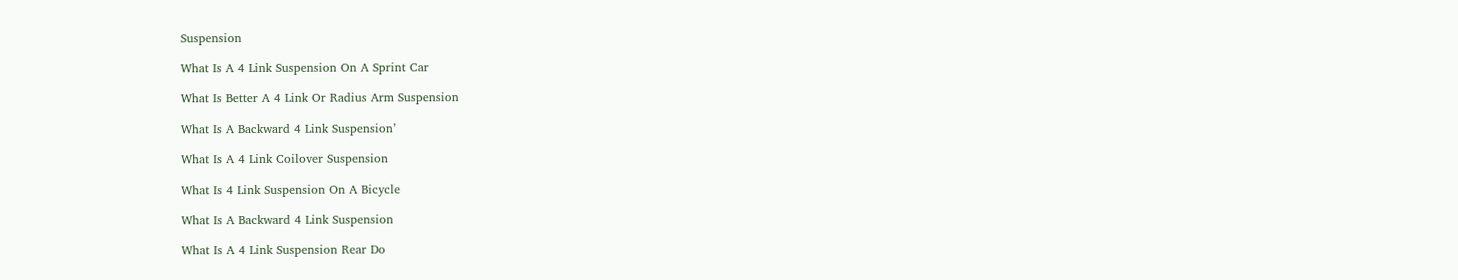Suspension

What Is A 4 Link Suspension On A Sprint Car

What Is Better A 4 Link Or Radius Arm Suspension

What Is A Backward 4 Link Suspension’

What Is A 4 Link Coilover Suspension

What Is 4 Link Suspension On A Bicycle

What Is A Backward 4 Link Suspension

What Is A 4 Link Suspension Rear Do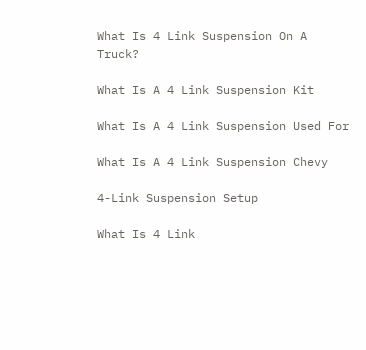What Is 4 Link Suspension On A Truck?

What Is A 4 Link Suspension Kit

What Is A 4 Link Suspension Used For

What Is A 4 Link Suspension Chevy

4-Link Suspension Setup

What Is 4 Link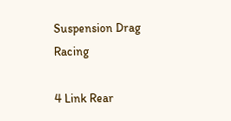Suspension Drag Racing

4 Link Rear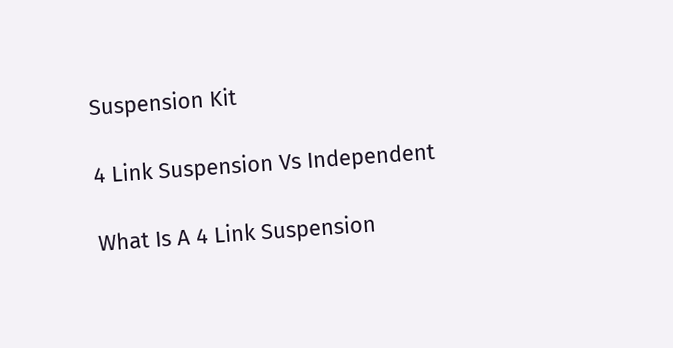Suspension Kit

4 Link Suspension Vs Independent

What Is A 4 Link Suspension